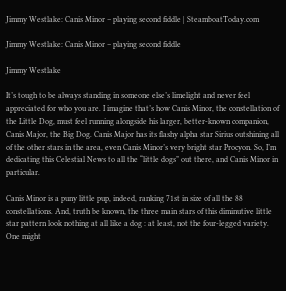Jimmy Westlake: Canis Minor – playing second fiddle | SteamboatToday.com

Jimmy Westlake: Canis Minor – playing second fiddle

Jimmy Westlake

It’s tough to be always standing in someone else’s limelight and never feel appreciated for who you are. I imagine that’s how Canis Minor, the constellation of the Little Dog, must feel running alongside his larger, better-known companion, Canis Major, the Big Dog. Canis Major has its flashy alpha star Sirius outshining all of the other stars in the area, even Canis Minor’s very bright star Procyon. So, I’m dedicating this Celestial News to all the “little dogs” out there, and Canis Minor in particular.

Canis Minor is a puny little pup, indeed, ranking 71st in size of all the 88 constellations. And, truth be known, the three main stars of this diminutive little star pattern look nothing at all like a dog : at least, not the four-legged variety. One might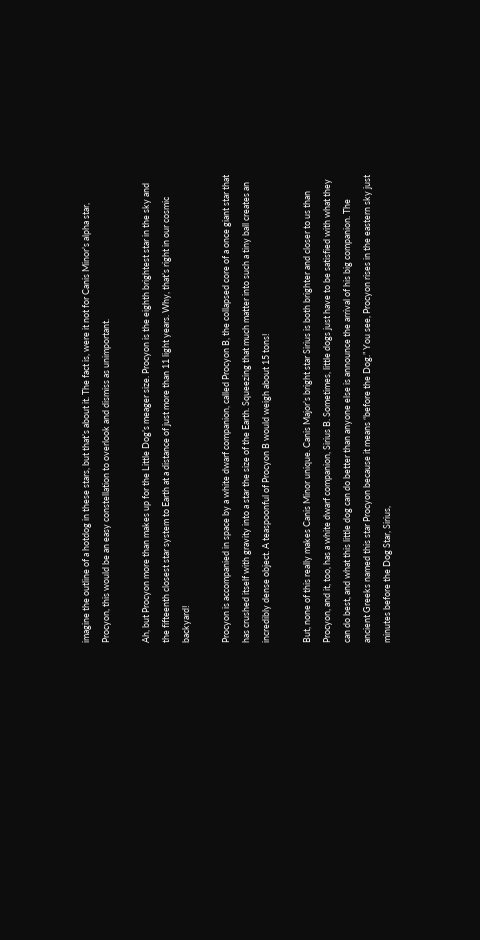imagine the outline of a hotdog in these stars, but that’s about it. The fact is, were it not for Canis Minor’s alpha star, Procyon, this would be an easy constellation to overlook and dismiss as unimportant.

Ah, but Procyon more than makes up for the Little Dog’s meager size. Procyon is the eighth brightest star in the sky and the fifteenth closest star system to Earth at a distance of just more than 11 light years. Why, that’s right in our cosmic backyard!

Procyon is accompanied in space by a white dwarf companion, called Procyon B, the collapsed core of a once giant star that has crushed itself with gravity into a star the size of the Earth. Squeezing that much matter into such a tiny ball creates an incredibly dense object. A teaspoonful of Procyon B would weigh about 15 tons!

But, none of this really makes Canis Minor unique. Canis Major’s bright star Sirius is both brighter and closer to us than Procyon, and it, too, has a white dwarf companion, Sirius B. Sometimes, little dogs just have to be satisfied with what they can do best, and what this little dog can do better than anyone else is announce the arrival of his big companion. The ancient Greeks named this star Procyon because it means “before the Dog.” You see, Procyon rises in the eastern sky just minutes before the Dog Star, Sirius,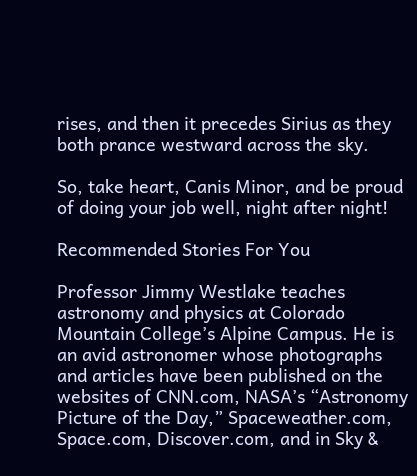rises, and then it precedes Sirius as they both prance westward across the sky.

So, take heart, Canis Minor, and be proud of doing your job well, night after night!

Recommended Stories For You

Professor Jimmy Westlake teaches astronomy and physics at Colorado Mountain College’s Alpine Campus. He is an avid astronomer whose photographs and articles have been published on the websites of CNN.com, NASA’s “Astronomy Picture of the Day,” Spaceweather.com, Space.com, Discover.com, and in Sky &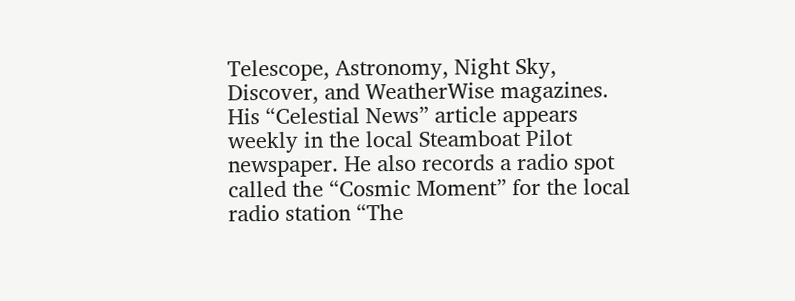Telescope, Astronomy, Night Sky, Discover, and WeatherWise magazines. His “Celestial News” article appears weekly in the local Steamboat Pilot newspaper. He also records a radio spot called the “Cosmic Moment” for the local radio station “The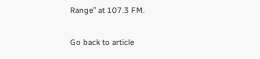Range” at 107.3 FM.

Go back to article